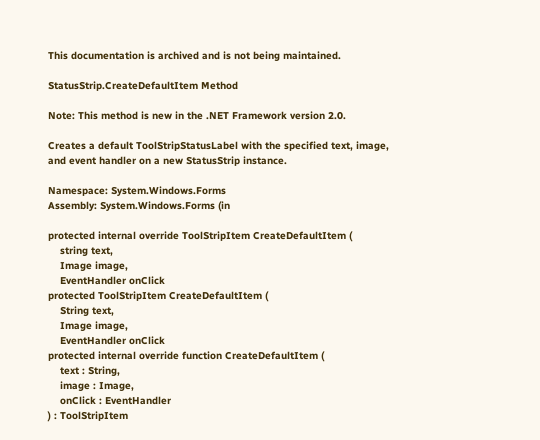This documentation is archived and is not being maintained.

StatusStrip.CreateDefaultItem Method

Note: This method is new in the .NET Framework version 2.0.

Creates a default ToolStripStatusLabel with the specified text, image, and event handler on a new StatusStrip instance.

Namespace: System.Windows.Forms
Assembly: System.Windows.Forms (in

protected internal override ToolStripItem CreateDefaultItem (
    string text,
    Image image,
    EventHandler onClick
protected ToolStripItem CreateDefaultItem (
    String text,
    Image image,
    EventHandler onClick
protected internal override function CreateDefaultItem (
    text : String,
    image : Image,
    onClick : EventHandler
) : ToolStripItem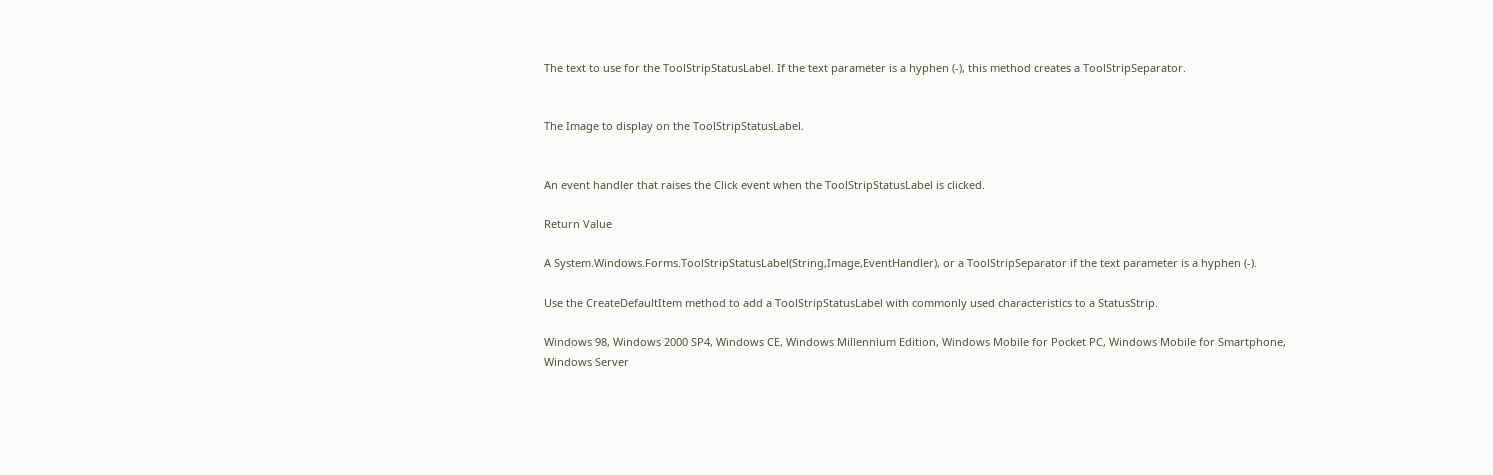The text to use for the ToolStripStatusLabel. If the text parameter is a hyphen (-), this method creates a ToolStripSeparator.


The Image to display on the ToolStripStatusLabel.


An event handler that raises the Click event when the ToolStripStatusLabel is clicked.

Return Value

A System.Windows.Forms.ToolStripStatusLabel(String,Image,EventHandler), or a ToolStripSeparator if the text parameter is a hyphen (-).

Use the CreateDefaultItem method to add a ToolStripStatusLabel with commonly used characteristics to a StatusStrip.

Windows 98, Windows 2000 SP4, Windows CE, Windows Millennium Edition, Windows Mobile for Pocket PC, Windows Mobile for Smartphone, Windows Server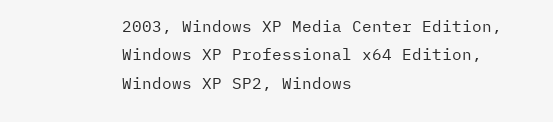2003, Windows XP Media Center Edition, Windows XP Professional x64 Edition, Windows XP SP2, Windows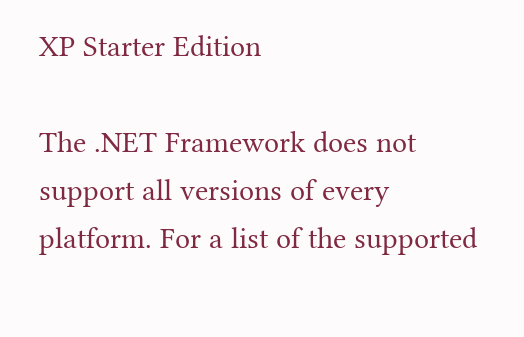XP Starter Edition

The .NET Framework does not support all versions of every platform. For a list of the supported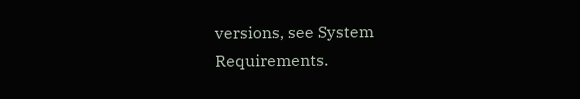versions, see System Requirements.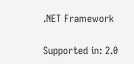.NET Framework

Supported in: 2.0